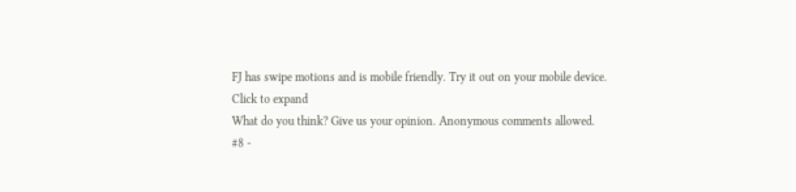FJ has swipe motions and is mobile friendly. Try it out on your mobile device.
Click to expand
What do you think? Give us your opinion. Anonymous comments allowed.
#8 -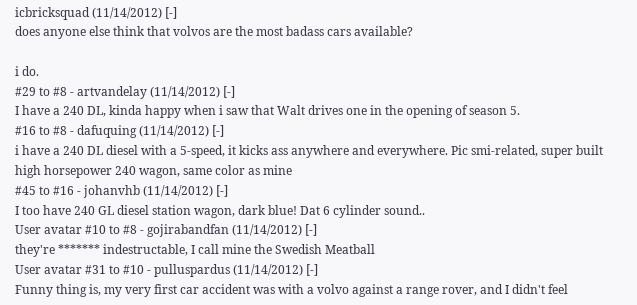icbricksquad (11/14/2012) [-]
does anyone else think that volvos are the most badass cars available?

i do.
#29 to #8 - artvandelay (11/14/2012) [-]
I have a 240 DL, kinda happy when i saw that Walt drives one in the opening of season 5.
#16 to #8 - dafuquing (11/14/2012) [-]
i have a 240 DL diesel with a 5-speed, it kicks ass anywhere and everywhere. Pic smi-related, super built high horsepower 240 wagon, same color as mine
#45 to #16 - johanvhb (11/14/2012) [-]
I too have 240 GL diesel station wagon, dark blue! Dat 6 cylinder sound..
User avatar #10 to #8 - gojirabandfan (11/14/2012) [-]
they're ******* indestructable, I call mine the Swedish Meatball
User avatar #31 to #10 - pulluspardus (11/14/2012) [-]
Funny thing is, my very first car accident was with a volvo against a range rover, and I didn't feel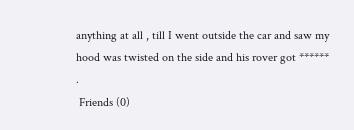anything at all , till I went outside the car and saw my hood was twisted on the side and his rover got ****** .
 Friends (0)